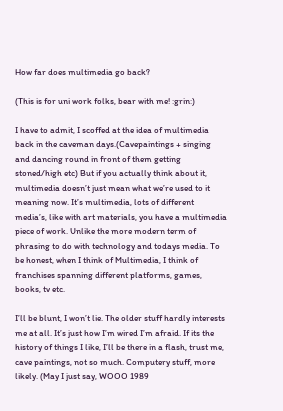How far does multimedia go back?

(This is for uni work folks, bear with me! :grin:)

I have to admit, I scoffed at the idea of multimedia back in the caveman days.(Cavepaintings + singing and dancing round in front of them getting stoned/high etc) But if you actually think about it, multimedia doesn’t just mean what we’re used to it meaning now. It’s multimedia, lots of different media’s, like with art materials, you have a multimedia piece of work. Unlike the more modern term of phrasing to do with technology and todays media. To be honest, when I think of Multimedia, I think of franchises spanning different platforms, games, books, tv etc.

I’ll be blunt, I won’t lie. The older stuff hardly interests me at all. It’s just how I’m wired I’m afraid. If its the history of things I like, I’ll be there in a flash, trust me, cave paintings, not so much. Computery stuff, more likely. (May I just say, WOOO 1989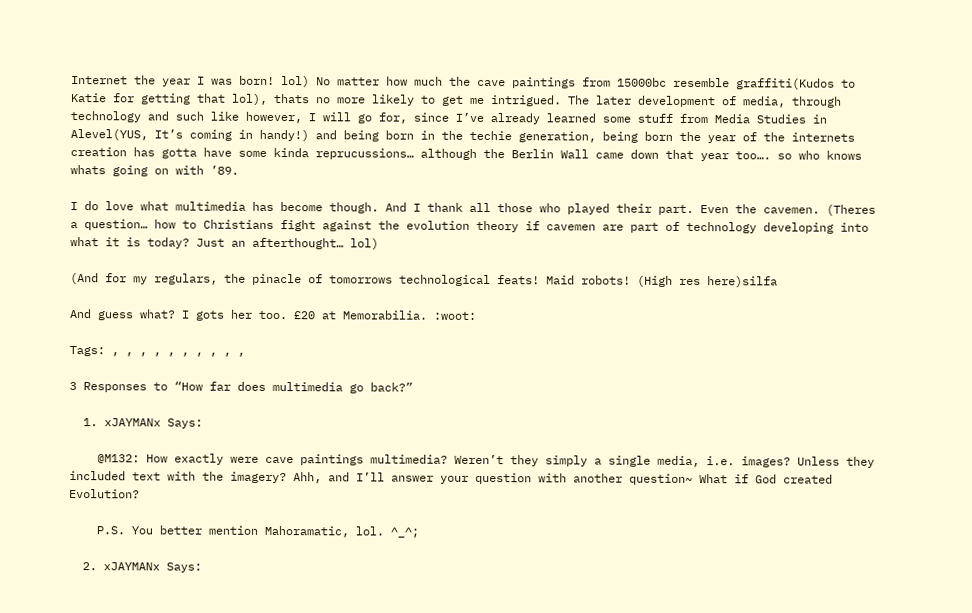Internet the year I was born! lol) No matter how much the cave paintings from 15000bc resemble graffiti(Kudos to Katie for getting that lol), thats no more likely to get me intrigued. The later development of media, through technology and such like however, I will go for, since I’ve already learned some stuff from Media Studies in Alevel(YUS, It’s coming in handy!) and being born in the techie generation, being born the year of the internets creation has gotta have some kinda reprucussions… although the Berlin Wall came down that year too…. so who knows whats going on with ’89.

I do love what multimedia has become though. And I thank all those who played their part. Even the cavemen. (Theres a question… how to Christians fight against the evolution theory if cavemen are part of technology developing into what it is today? Just an afterthought… lol)

(And for my regulars, the pinacle of tomorrows technological feats! Maid robots! (High res here)silfa

And guess what? I gots her too. £20 at Memorabilia. :woot:

Tags: , , , , , , , , , ,

3 Responses to “How far does multimedia go back?”

  1. xJAYMANx Says:

    @M132: How exactly were cave paintings multimedia? Weren’t they simply a single media, i.e. images? Unless they included text with the imagery? Ahh, and I’ll answer your question with another question~ What if God created Evolution?

    P.S. You better mention Mahoramatic, lol. ^_^;

  2. xJAYMANx Says: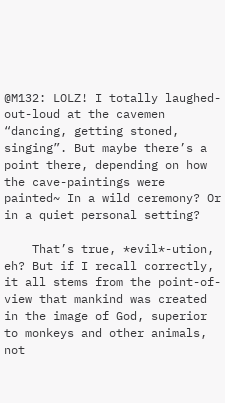@M132: LOLZ! I totally laughed-out-loud at the cavemen “dancing, getting stoned, singing”. But maybe there’s a point there, depending on how the cave-paintings were painted~ In a wild ceremony? Or in a quiet personal setting?

    That’s true, *evil*-ution, eh? But if I recall correctly, it all stems from the point-of-view that mankind was created in the image of God, superior to monkeys and other animals, not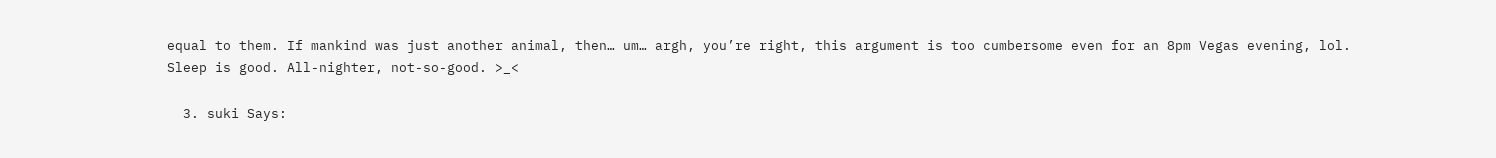equal to them. If mankind was just another animal, then… um… argh, you’re right, this argument is too cumbersome even for an 8pm Vegas evening, lol. Sleep is good. All-nighter, not-so-good. >_<

  3. suki Says: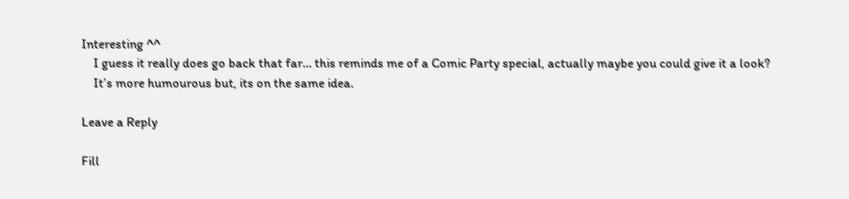Interesting ^^
    I guess it really does go back that far… this reminds me of a Comic Party special, actually maybe you could give it a look?
    It’s more humourous but, its on the same idea.

Leave a Reply

Fill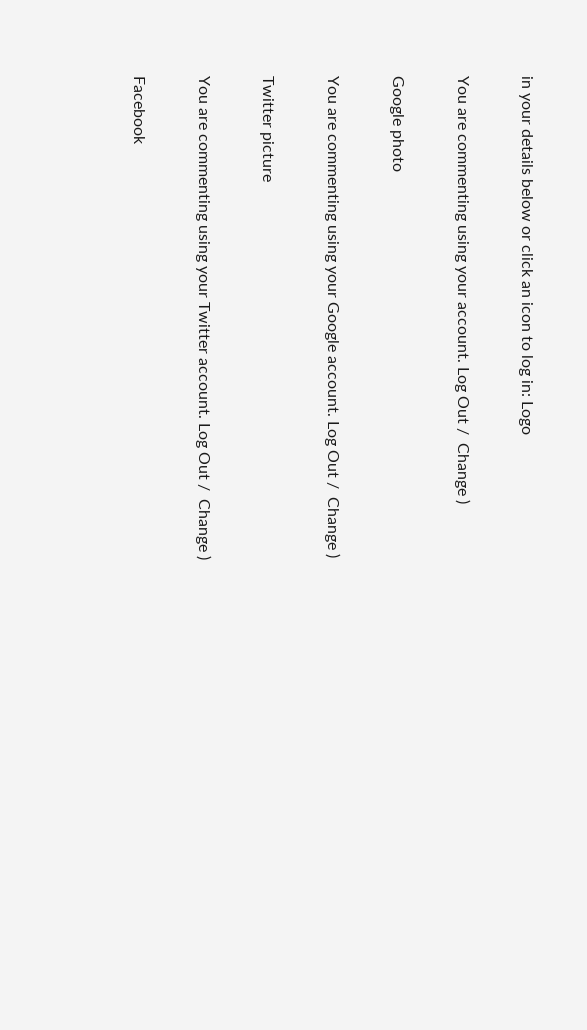in your details below or click an icon to log in: Logo

You are commenting using your account. Log Out /  Change )

Google photo

You are commenting using your Google account. Log Out /  Change )

Twitter picture

You are commenting using your Twitter account. Log Out /  Change )

Facebook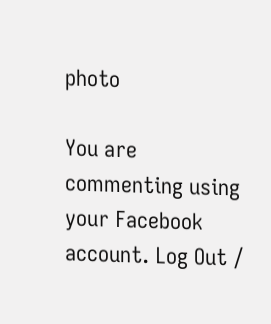photo

You are commenting using your Facebook account. Log Out /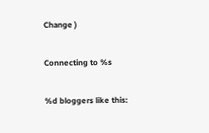Change )

Connecting to %s

%d bloggers like this: